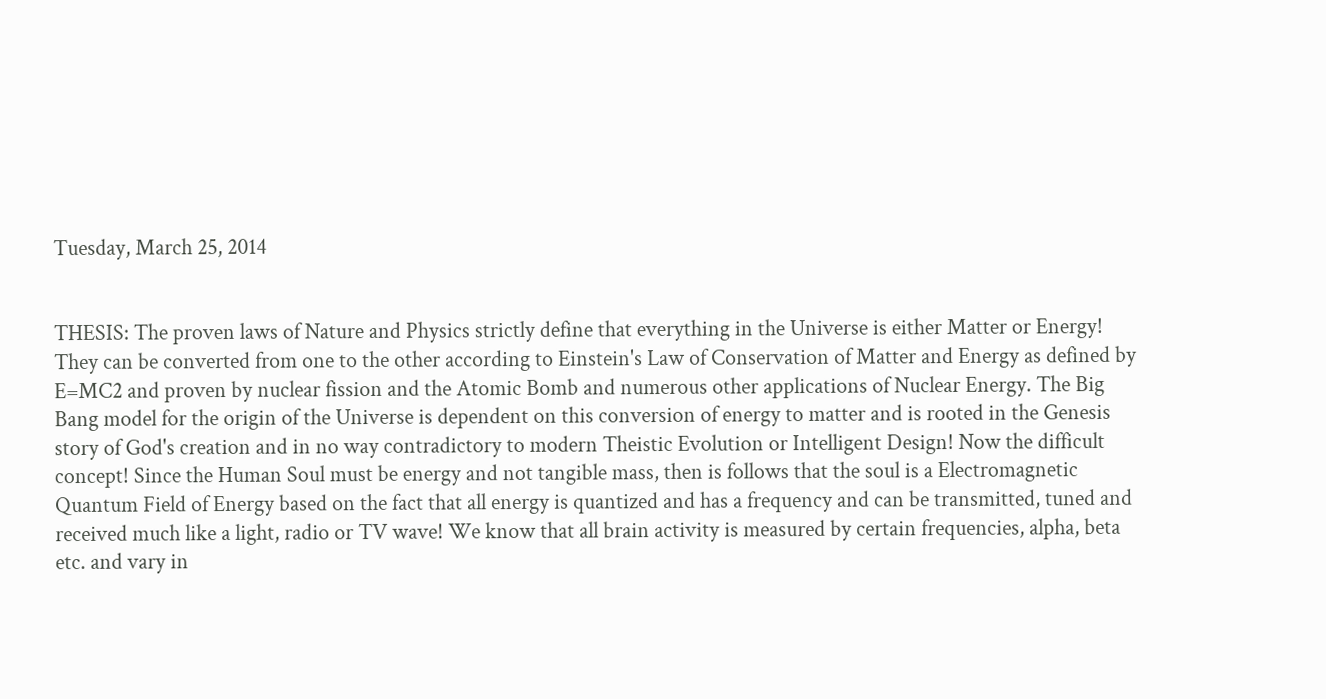Tuesday, March 25, 2014


THESIS: The proven laws of Nature and Physics strictly define that everything in the Universe is either Matter or Energy! They can be converted from one to the other according to Einstein's Law of Conservation of Matter and Energy as defined by E=MC2 and proven by nuclear fission and the Atomic Bomb and numerous other applications of Nuclear Energy. The Big Bang model for the origin of the Universe is dependent on this conversion of energy to matter and is rooted in the Genesis story of God's creation and in no way contradictory to modern Theistic Evolution or Intelligent Design! Now the difficult concept! Since the Human Soul must be energy and not tangible mass, then is follows that the soul is a Electromagnetic Quantum Field of Energy based on the fact that all energy is quantized and has a frequency and can be transmitted, tuned and received much like a light, radio or TV wave! We know that all brain activity is measured by certain frequencies, alpha, beta etc. and vary in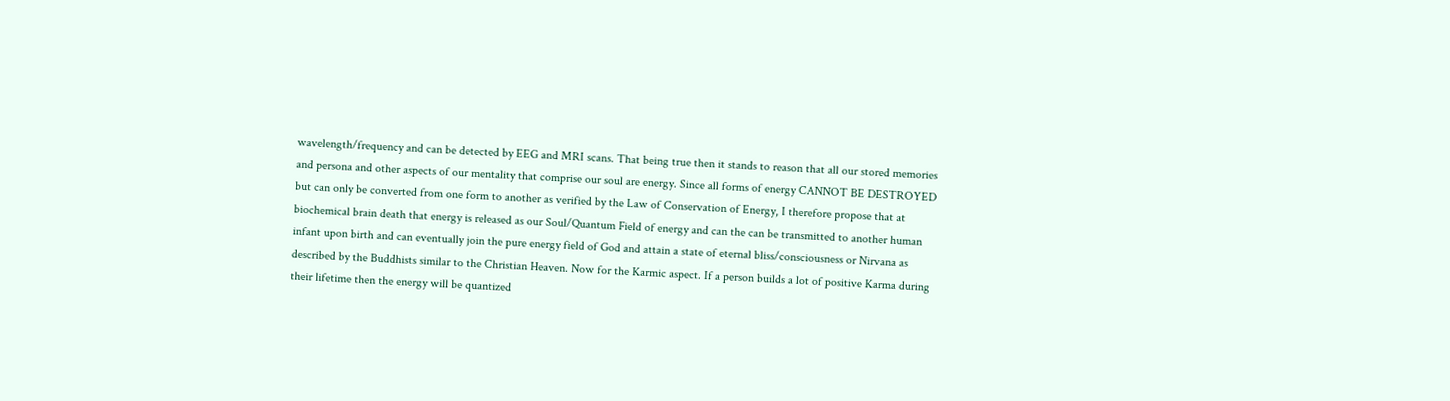wavelength/frequency and can be detected by EEG and MRI scans. That being true then it stands to reason that all our stored memories and persona and other aspects of our mentality that comprise our soul are energy. Since all forms of energy CANNOT BE DESTROYED but can only be converted from one form to another as verified by the Law of Conservation of Energy, I therefore propose that at biochemical brain death that energy is released as our Soul/Quantum Field of energy and can the can be transmitted to another human infant upon birth and can eventually join the pure energy field of God and attain a state of eternal bliss/consciousness or Nirvana as described by the Buddhists similar to the Christian Heaven. Now for the Karmic aspect. If a person builds a lot of positive Karma during their lifetime then the energy will be quantized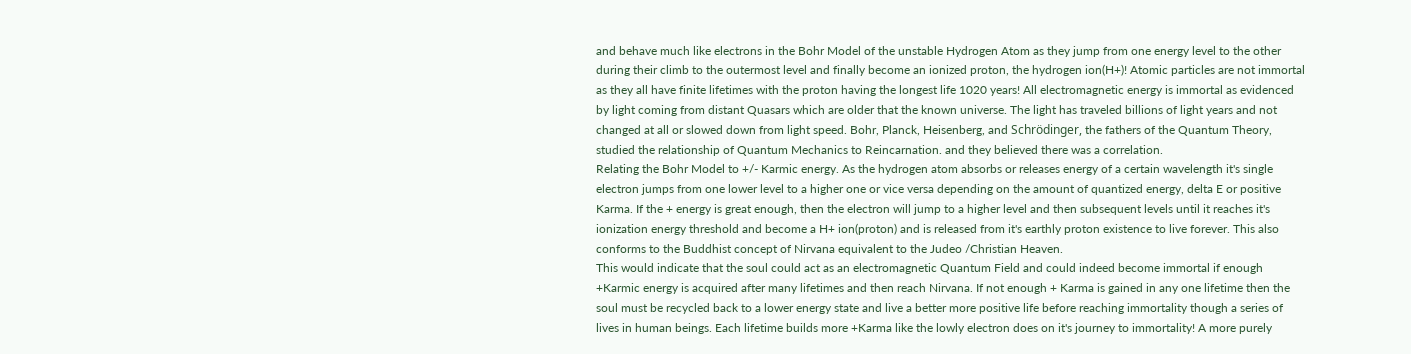and behave much like electrons in the Bohr Model of the unstable Hydrogen Atom as they jump from one energy level to the other during their climb to the outermost level and finally become an ionized proton, the hydrogen ion(H+)! Atomic particles are not immortal as they all have finite lifetimes with the proton having the longest life 1020 years! All electromagnetic energy is immortal as evidenced by light coming from distant Quasars which are older that the known universe. The light has traveled billions of light years and not changed at all or slowed down from light speed. Bohr, Planck, Heisenberg, and Schrödinger, the fathers of the Quantum Theory, studied the relationship of Quantum Mechanics to Reincarnation. and they believed there was a correlation.
Relating the Bohr Model to +/- Karmic energy. As the hydrogen atom absorbs or releases energy of a certain wavelength it's single electron jumps from one lower level to a higher one or vice versa depending on the amount of quantized energy, delta E or positive Karma. If the + energy is great enough, then the electron will jump to a higher level and then subsequent levels until it reaches it's ionization energy threshold and become a H+ ion(proton) and is released from it's earthly proton existence to live forever. This also conforms to the Buddhist concept of Nirvana equivalent to the Judeo /Christian Heaven.
This would indicate that the soul could act as an electromagnetic Quantum Field and could indeed become immortal if enough +Karmic energy is acquired after many lifetimes and then reach Nirvana. If not enough + Karma is gained in any one lifetime then the soul must be recycled back to a lower energy state and live a better more positive life before reaching immortality though a series of lives in human beings. Each lifetime builds more +Karma like the lowly electron does on it's journey to immortality! A more purely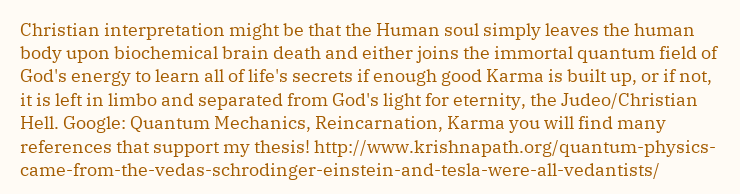Christian interpretation might be that the Human soul simply leaves the human body upon biochemical brain death and either joins the immortal quantum field of God's energy to learn all of life's secrets if enough good Karma is built up, or if not, it is left in limbo and separated from God's light for eternity, the Judeo/Christian Hell. Google: Quantum Mechanics, Reincarnation, Karma you will find many references that support my thesis! http://www.krishnapath.org/quantum-physics-came-from-the-vedas-schrodinger-einstein-and-tesla-were-all-vedantists/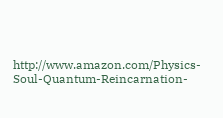http://www.amazon.com/Physics-Soul-Quantum-Reincarnation-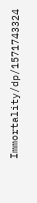Immortality/dp/1571743324